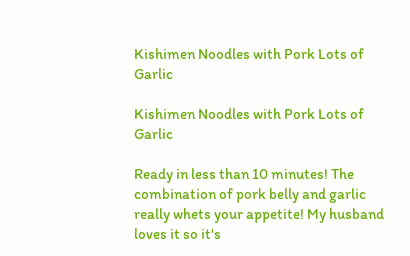Kishimen Noodles with Pork Lots of Garlic

Kishimen Noodles with Pork Lots of Garlic

Ready in less than 10 minutes! The combination of pork belly and garlic really whets your appetite! My husband loves it so it's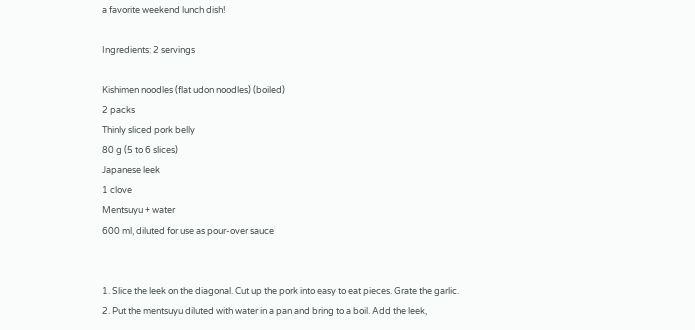a favorite weekend lunch dish!

Ingredients: 2 servings

Kishimen noodles (flat udon noodles) (boiled)
2 packs
Thinly sliced pork belly
80 g (5 to 6 slices)
Japanese leek
1 clove
Mentsuyu + water
600 ml, diluted for use as pour-over sauce


1. Slice the leek on the diagonal. Cut up the pork into easy to eat pieces. Grate the garlic.
2. Put the mentsuyu diluted with water in a pan and bring to a boil. Add the leek,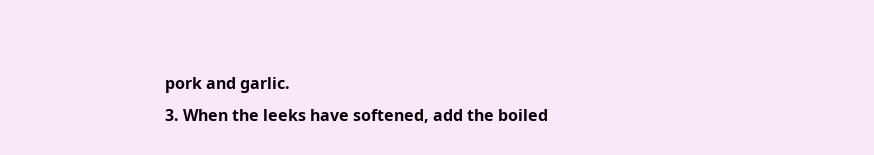pork and garlic.
3. When the leeks have softened, add the boiled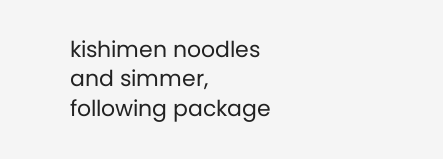kishimen noodles and simmer, following package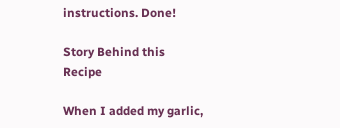instructions. Done!

Story Behind this Recipe

When I added my garlic,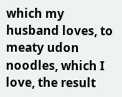which my husband loves, to meaty udon noodles, which I love, the result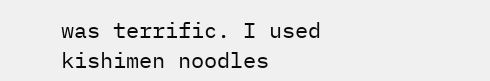was terrific. I used kishimen noodles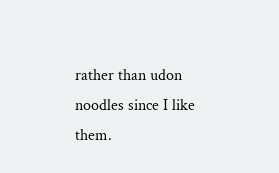rather than udon noodles since I like them.